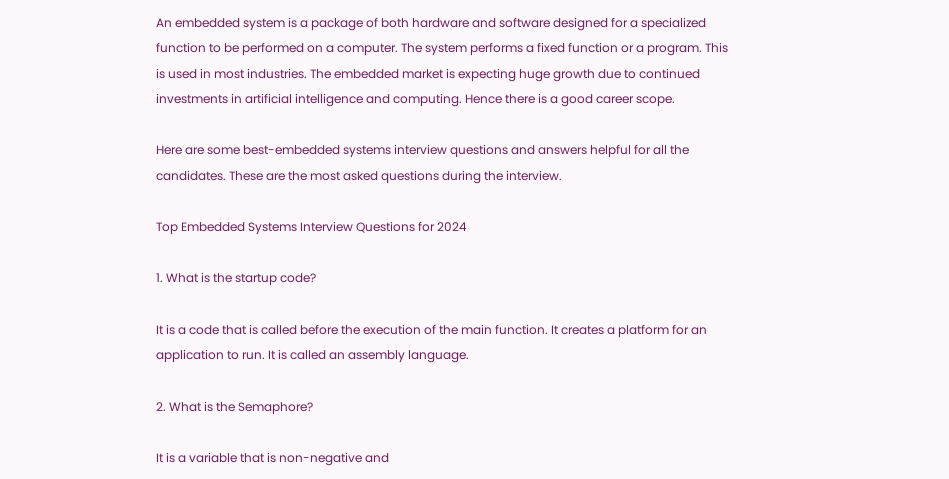An embedded system is a package of both hardware and software designed for a specialized function to be performed on a computer. The system performs a fixed function or a program. This is used in most industries. The embedded market is expecting huge growth due to continued investments in artificial intelligence and computing. Hence there is a good career scope.

Here are some best-embedded systems interview questions and answers helpful for all the candidates. These are the most asked questions during the interview.

Top Embedded Systems Interview Questions for 2024

1. What is the startup code?

It is a code that is called before the execution of the main function. It creates a platform for an application to run. It is called an assembly language.

2. What is the Semaphore?

It is a variable that is non-negative and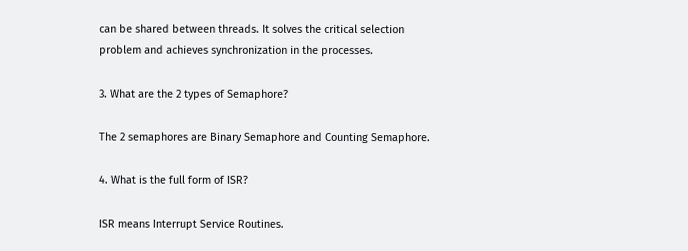can be shared between threads. It solves the critical selection problem and achieves synchronization in the processes.

3. What are the 2 types of Semaphore?

The 2 semaphores are Binary Semaphore and Counting Semaphore.

4. What is the full form of ISR?

ISR means Interrupt Service Routines.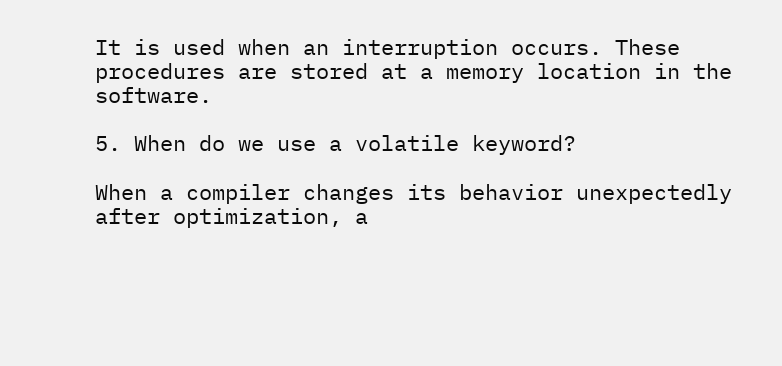It is used when an interruption occurs. These procedures are stored at a memory location in the software.

5. When do we use a volatile keyword?

When a compiler changes its behavior unexpectedly after optimization, a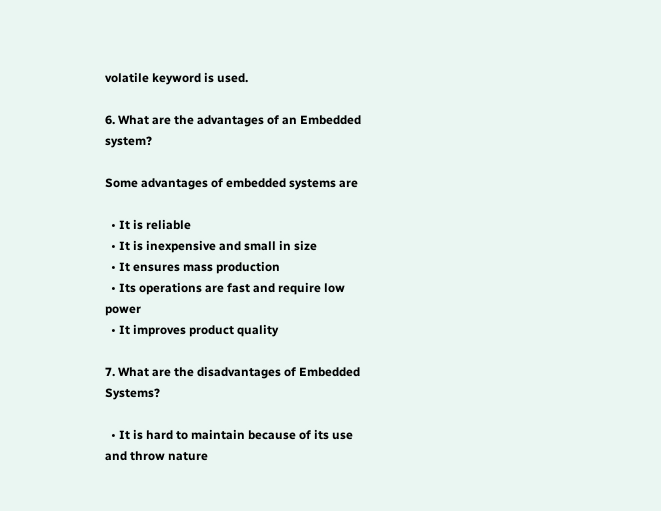volatile keyword is used.

6. What are the advantages of an Embedded system?

Some advantages of embedded systems are

  • It is reliable
  • It is inexpensive and small in size
  • It ensures mass production
  • Its operations are fast and require low power
  • It improves product quality

7. What are the disadvantages of Embedded Systems?

  • It is hard to maintain because of its use and throw nature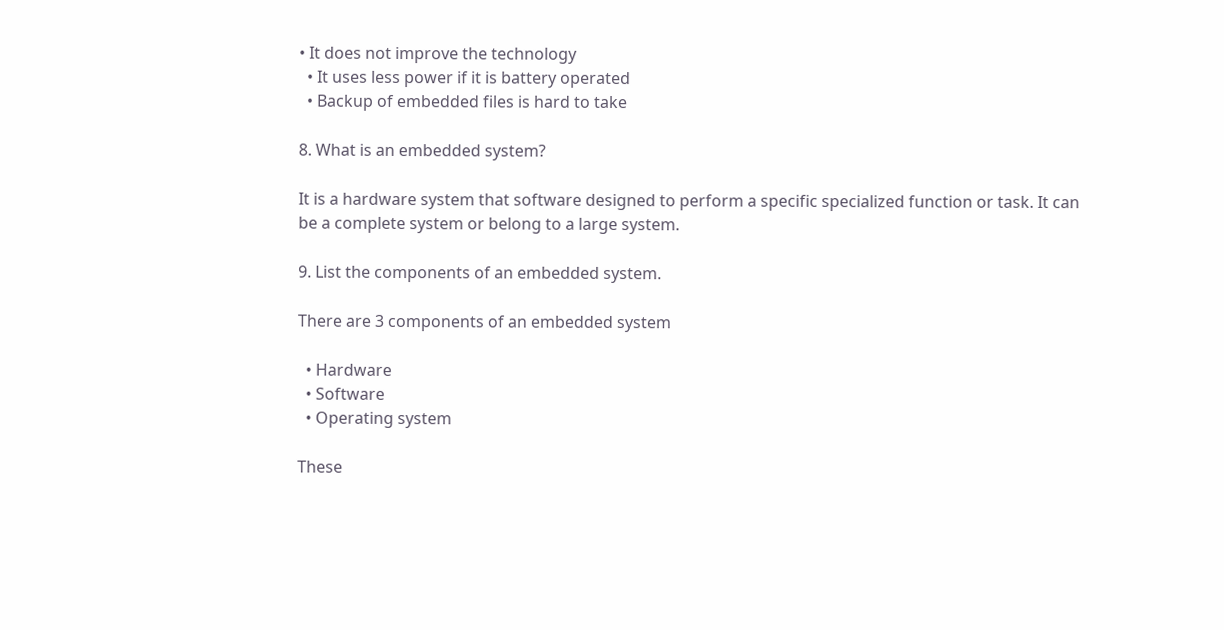• It does not improve the technology
  • It uses less power if it is battery operated
  • Backup of embedded files is hard to take

8. What is an embedded system?

It is a hardware system that software designed to perform a specific specialized function or task. It can be a complete system or belong to a large system.

9. List the components of an embedded system.

There are 3 components of an embedded system

  • Hardware
  • Software
  • Operating system

These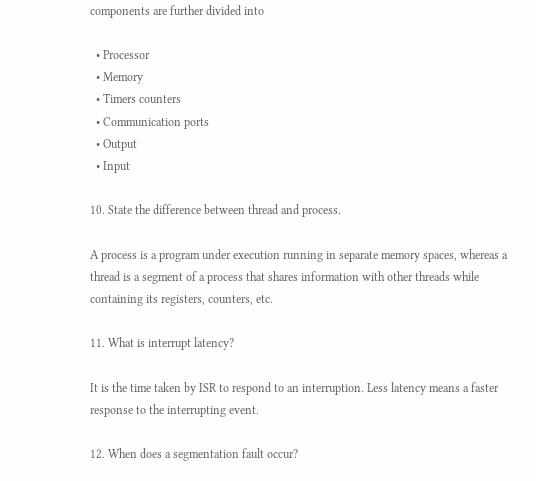components are further divided into

  • Processor
  • Memory
  • Timers counters
  • Communication ports
  • Output
  • Input

10. State the difference between thread and process.

A process is a program under execution running in separate memory spaces, whereas a thread is a segment of a process that shares information with other threads while containing its registers, counters, etc.

11. What is interrupt latency?

It is the time taken by ISR to respond to an interruption. Less latency means a faster response to the interrupting event.

12. When does a segmentation fault occur?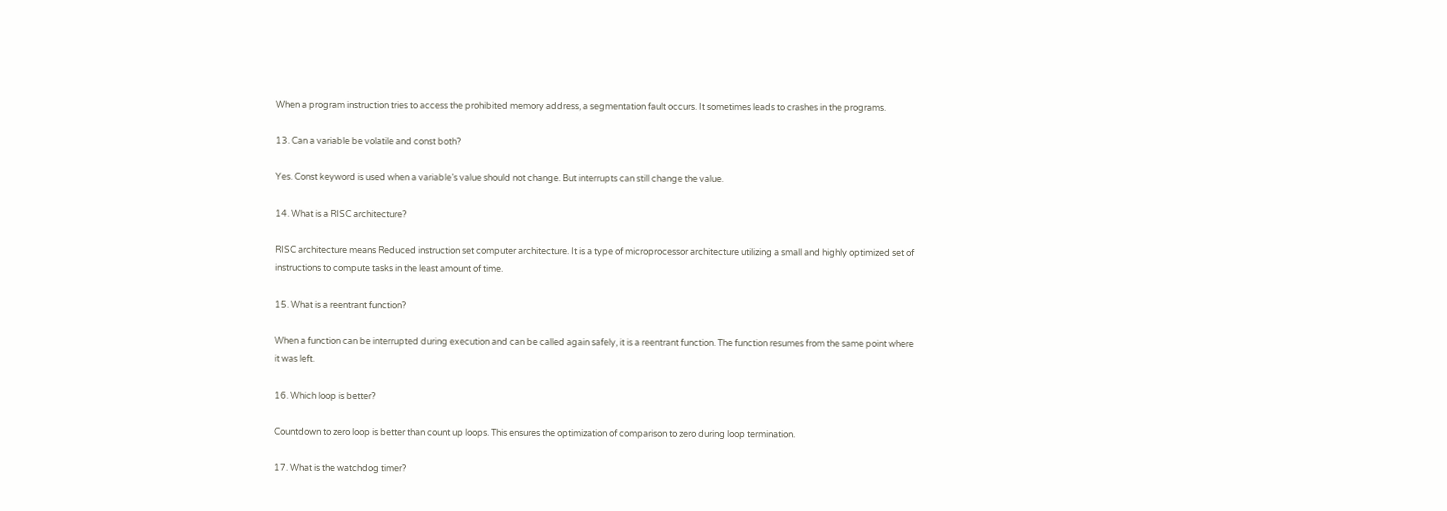When a program instruction tries to access the prohibited memory address, a segmentation fault occurs. It sometimes leads to crashes in the programs.

13. Can a variable be volatile and const both?

Yes. Const keyword is used when a variable’s value should not change. But interrupts can still change the value.

14. What is a RISC architecture?

RISC architecture means Reduced instruction set computer architecture. It is a type of microprocessor architecture utilizing a small and highly optimized set of instructions to compute tasks in the least amount of time.

15. What is a reentrant function?

When a function can be interrupted during execution and can be called again safely, it is a reentrant function. The function resumes from the same point where it was left.

16. Which loop is better?

Countdown to zero loop is better than count up loops. This ensures the optimization of comparison to zero during loop termination.

17. What is the watchdog timer?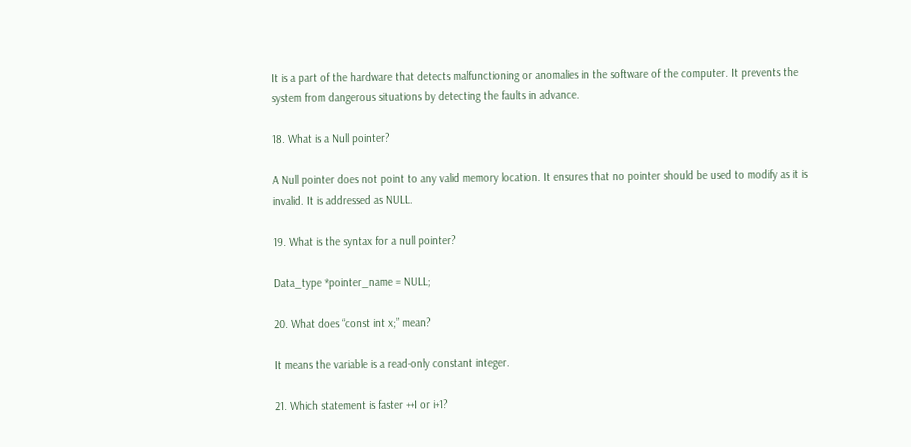It is a part of the hardware that detects malfunctioning or anomalies in the software of the computer. It prevents the system from dangerous situations by detecting the faults in advance.

18. What is a Null pointer?

A Null pointer does not point to any valid memory location. It ensures that no pointer should be used to modify as it is invalid. It is addressed as NULL.

19. What is the syntax for a null pointer?

Data_type *pointer_name = NULL;

20. What does “const int x;” mean?

It means the variable is a read-only constant integer.

21. Which statement is faster ++I or i+1?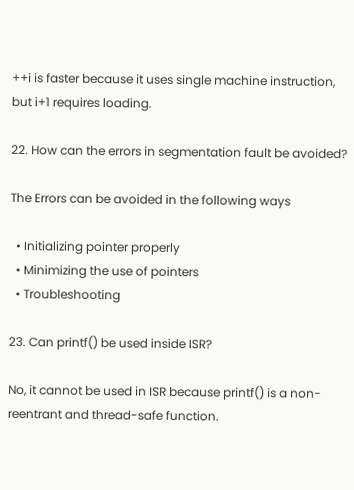++i is faster because it uses single machine instruction, but i+1 requires loading.

22. How can the errors in segmentation fault be avoided?

The Errors can be avoided in the following ways

  • Initializing pointer properly
  • Minimizing the use of pointers
  • Troubleshooting

23. Can printf() be used inside ISR?

No, it cannot be used in ISR because printf() is a non-reentrant and thread-safe function.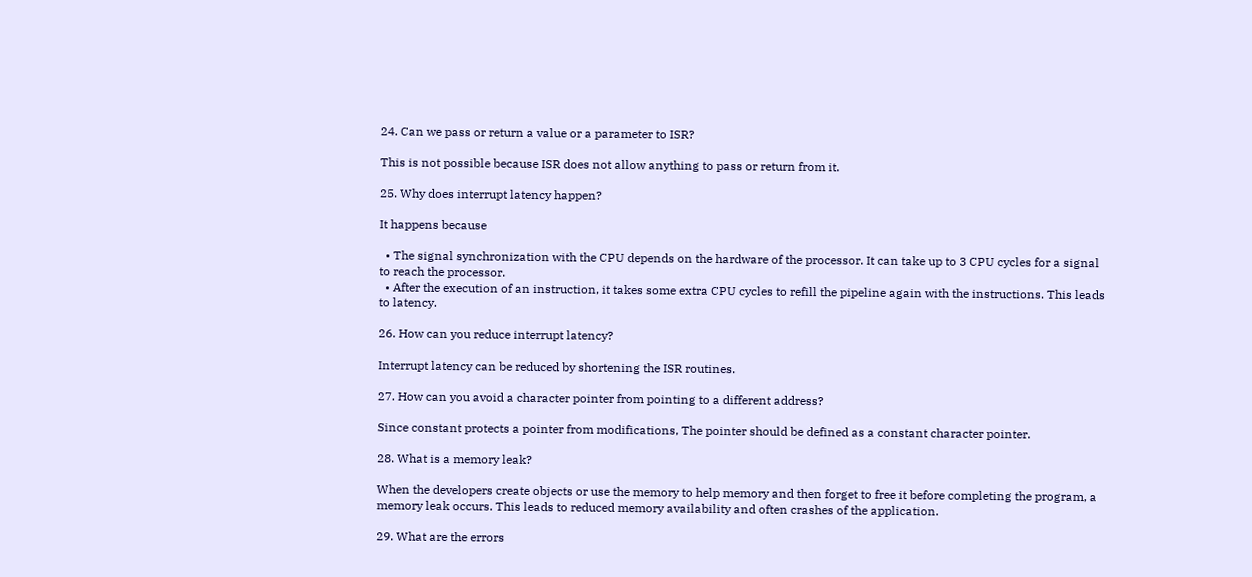24. Can we pass or return a value or a parameter to ISR?

This is not possible because ISR does not allow anything to pass or return from it.

25. Why does interrupt latency happen?

It happens because

  • The signal synchronization with the CPU depends on the hardware of the processor. It can take up to 3 CPU cycles for a signal to reach the processor.
  • After the execution of an instruction, it takes some extra CPU cycles to refill the pipeline again with the instructions. This leads to latency.

26. How can you reduce interrupt latency?

Interrupt latency can be reduced by shortening the ISR routines.

27. How can you avoid a character pointer from pointing to a different address?

Since constant protects a pointer from modifications, The pointer should be defined as a constant character pointer.

28. What is a memory leak?

When the developers create objects or use the memory to help memory and then forget to free it before completing the program, a memory leak occurs. This leads to reduced memory availability and often crashes of the application.

29. What are the errors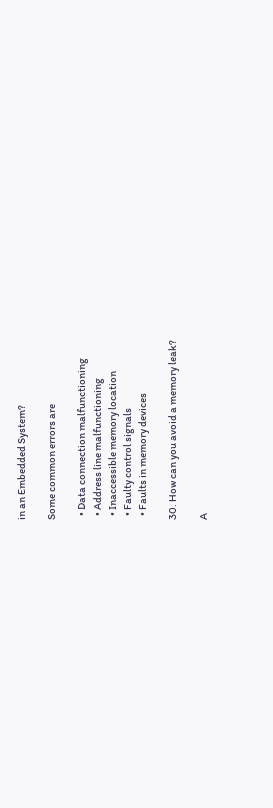in an Embedded System?

Some common errors are

  • Data connection malfunctioning
  • Address line malfunctioning
  • Inaccessible memory location
  • Faulty control signals
  • Faults in memory devices

30. How can you avoid a memory leak?

A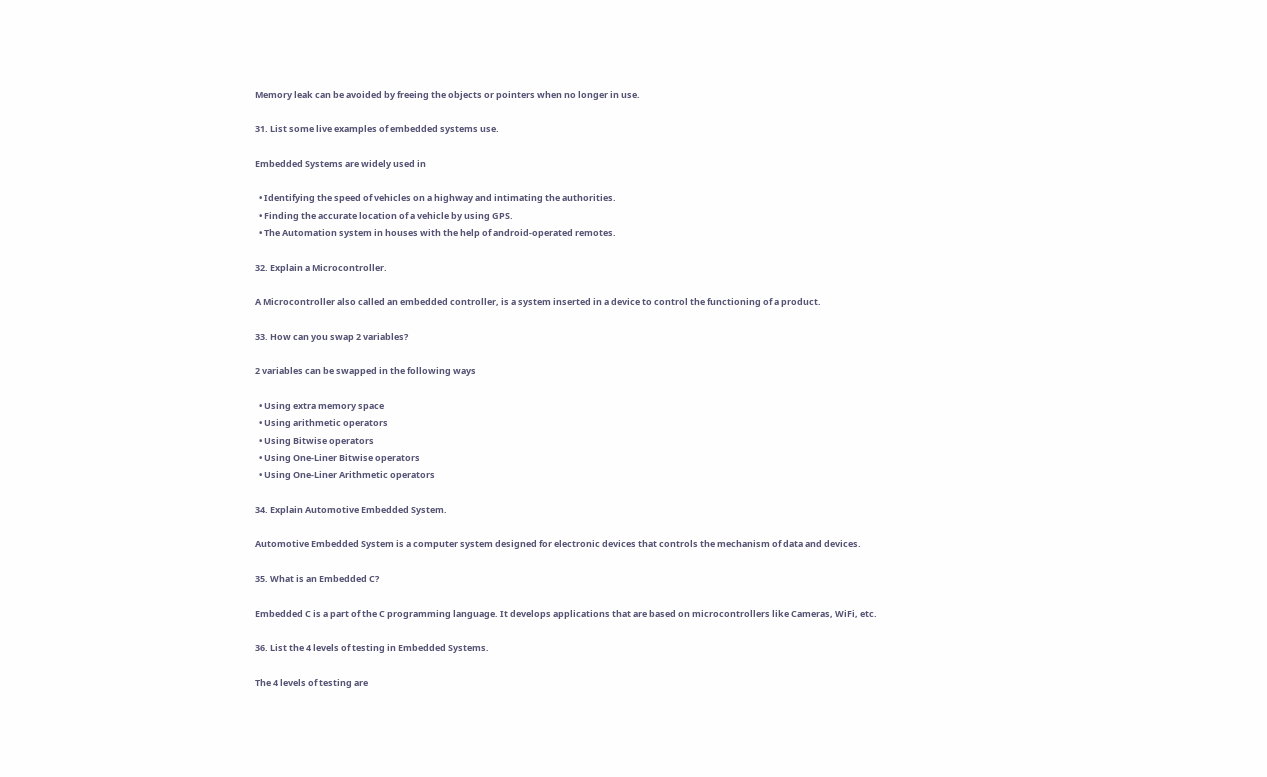Memory leak can be avoided by freeing the objects or pointers when no longer in use.

31. List some live examples of embedded systems use.

Embedded Systems are widely used in

  • Identifying the speed of vehicles on a highway and intimating the authorities.
  • Finding the accurate location of a vehicle by using GPS.
  • The Automation system in houses with the help of android-operated remotes.

32. Explain a Microcontroller.

A Microcontroller also called an embedded controller, is a system inserted in a device to control the functioning of a product.

33. How can you swap 2 variables?

2 variables can be swapped in the following ways

  • Using extra memory space
  • Using arithmetic operators
  • Using Bitwise operators
  • Using One-Liner Bitwise operators
  • Using One-Liner Arithmetic operators

34. Explain Automotive Embedded System.

Automotive Embedded System is a computer system designed for electronic devices that controls the mechanism of data and devices.

35. What is an Embedded C?

Embedded C is a part of the C programming language. It develops applications that are based on microcontrollers like Cameras, WiFi, etc.

36. List the 4 levels of testing in Embedded Systems.

The 4 levels of testing are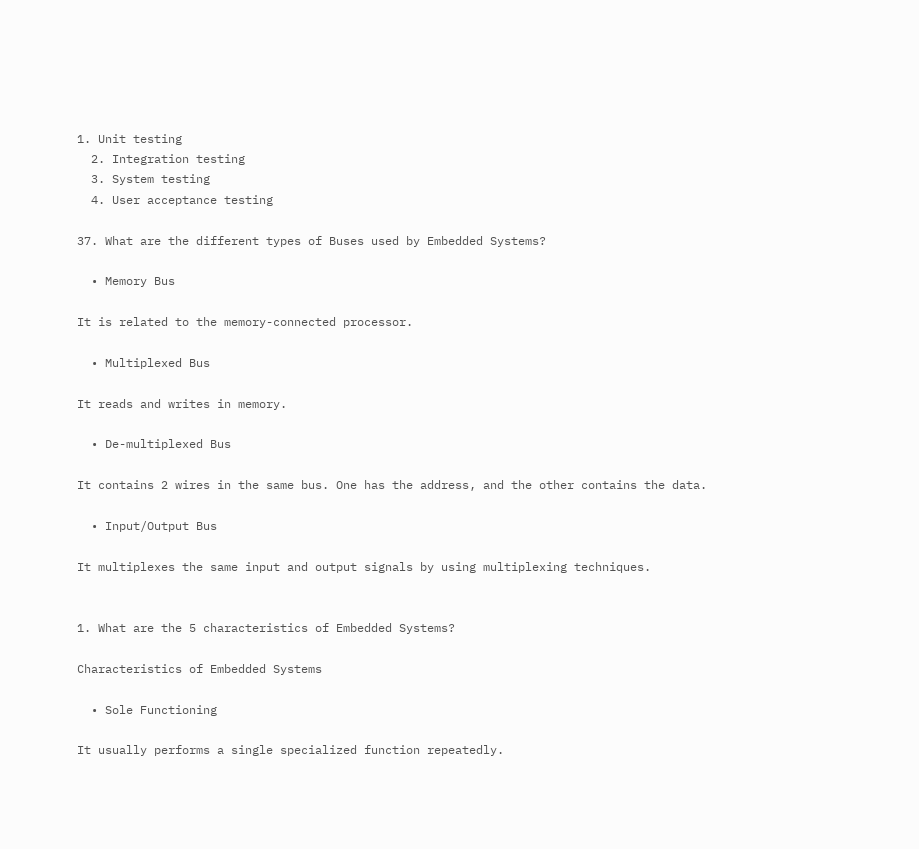1. Unit testing
  2. Integration testing
  3. System testing
  4. User acceptance testing

37. What are the different types of Buses used by Embedded Systems?

  • Memory Bus

It is related to the memory-connected processor.

  • Multiplexed Bus

It reads and writes in memory.

  • De-multiplexed Bus

It contains 2 wires in the same bus. One has the address, and the other contains the data.

  • Input/Output Bus

It multiplexes the same input and output signals by using multiplexing techniques.


1. What are the 5 characteristics of Embedded Systems?

Characteristics of Embedded Systems

  • Sole Functioning

It usually performs a single specialized function repeatedly.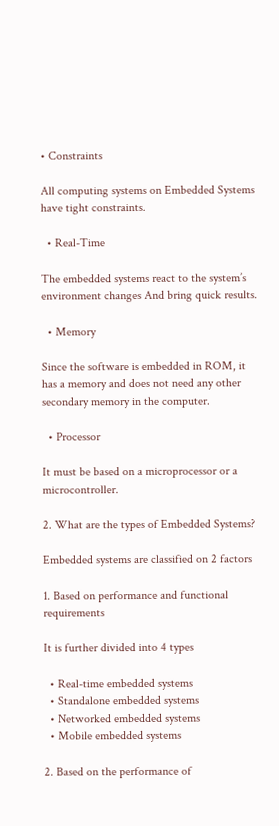• Constraints

All computing systems on Embedded Systems have tight constraints.

  • Real-Time

The embedded systems react to the system’s environment changes And bring quick results.

  • Memory

Since the software is embedded in ROM, it has a memory and does not need any other secondary memory in the computer.

  • Processor

It must be based on a microprocessor or a microcontroller.

2. What are the types of Embedded Systems?

Embedded systems are classified on 2 factors

1. Based on performance and functional requirements

It is further divided into 4 types

  • Real-time embedded systems
  • Standalone embedded systems
  • Networked embedded systems
  • Mobile embedded systems

2. Based on the performance of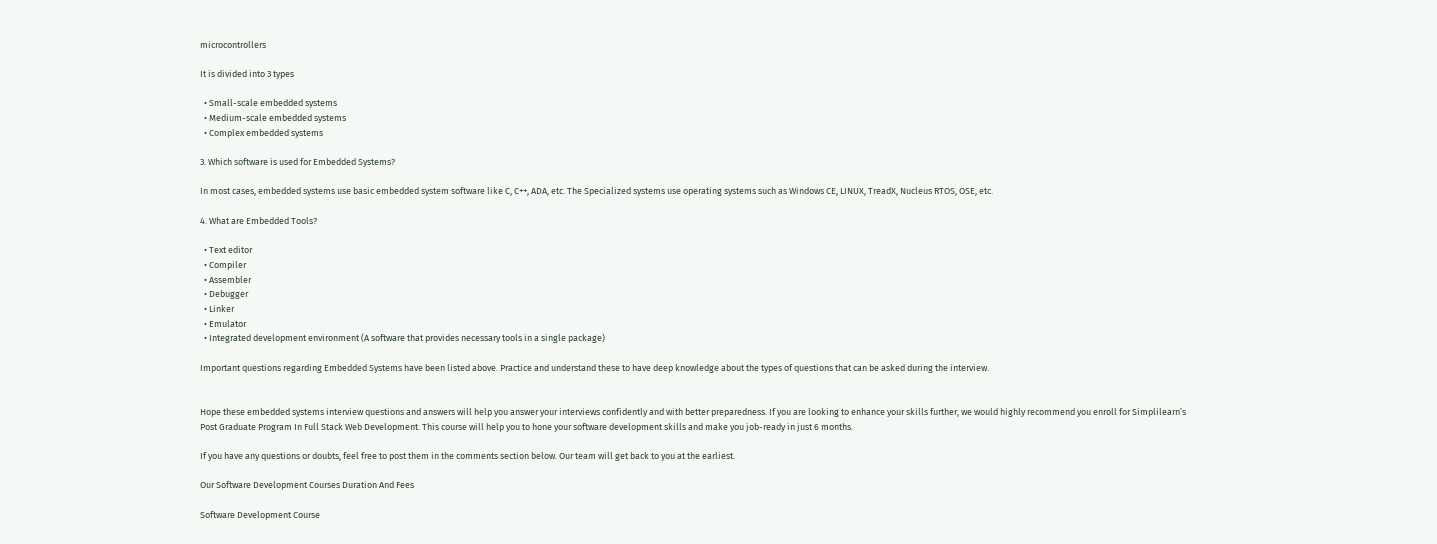microcontrollers

It is divided into 3 types

  • Small-scale embedded systems
  • Medium-scale embedded systems
  • Complex embedded systems

3. Which software is used for Embedded Systems?

In most cases, embedded systems use basic embedded system software like C, C++, ADA, etc. The Specialized systems use operating systems such as Windows CE, LINUX, TreadX, Nucleus RTOS, OSE, etc.

4. What are Embedded Tools?

  • Text editor
  • Compiler
  • Assembler
  • Debugger
  • Linker
  • Emulator
  • Integrated development environment (A software that provides necessary tools in a single package)

Important questions regarding Embedded Systems have been listed above. Practice and understand these to have deep knowledge about the types of questions that can be asked during the interview.


Hope these embedded systems interview questions and answers will help you answer your interviews confidently and with better preparedness. If you are looking to enhance your skills further, we would highly recommend you enroll for Simplilearn’s Post Graduate Program In Full Stack Web Development. This course will help you to hone your software development skills and make you job-ready in just 6 months.

If you have any questions or doubts, feel free to post them in the comments section below. Our team will get back to you at the earliest.

Our Software Development Courses Duration And Fees

Software Development Course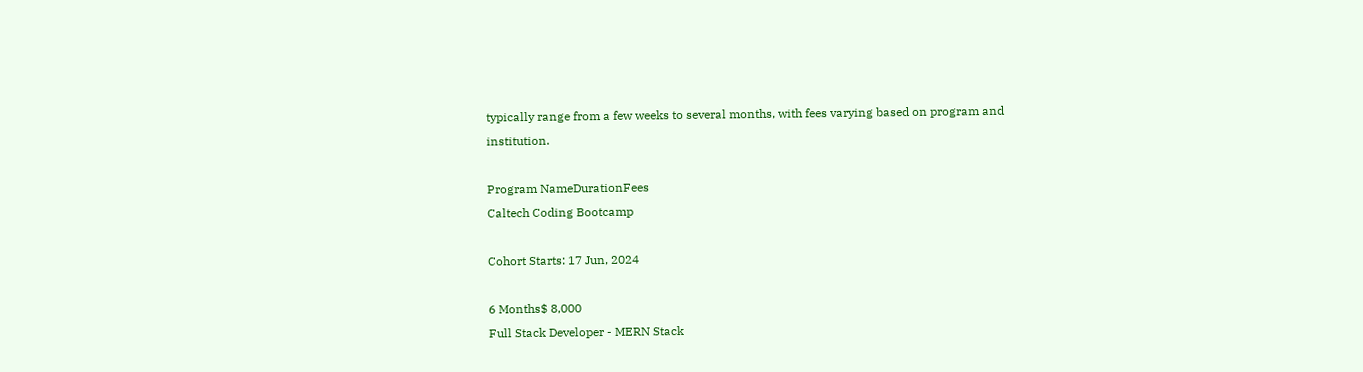typically range from a few weeks to several months, with fees varying based on program and institution.

Program NameDurationFees
Caltech Coding Bootcamp

Cohort Starts: 17 Jun, 2024

6 Months$ 8,000
Full Stack Developer - MERN Stack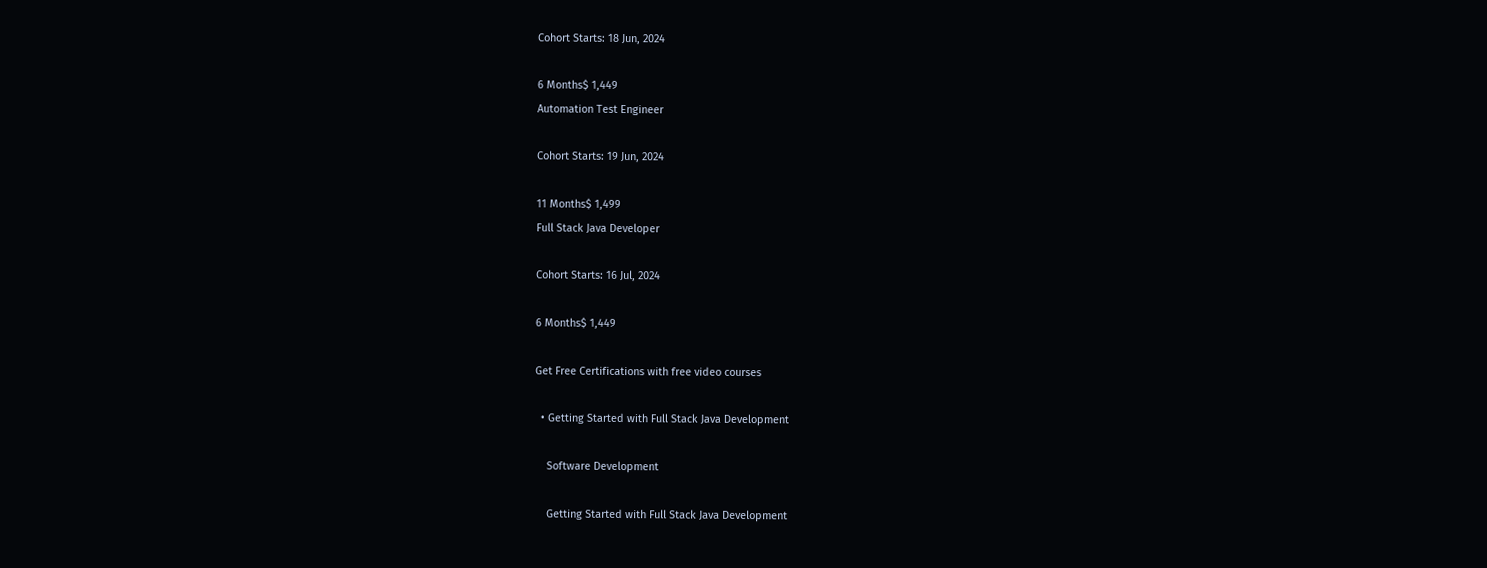Cohort Starts: 18 Jun, 2024

6 Months$ 1,449
Automation Test Engineer

Cohort Starts: 19 Jun, 2024

11 Months$ 1,499
Full Stack Java Developer

Cohort Starts: 16 Jul, 2024

6 Months$ 1,449

Get Free Certifications with free video courses

  • Getting Started with Full Stack Java Development

    Software Development

    Getting Started with Full Stack Java Development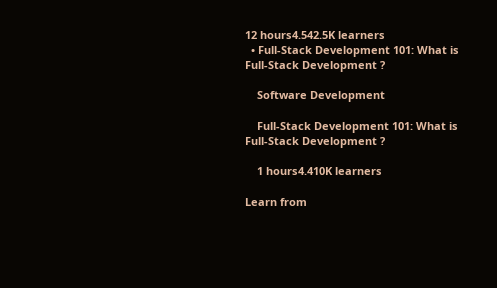12 hours4.542.5K learners
  • Full-Stack Development 101: What is Full-Stack Development ?

    Software Development

    Full-Stack Development 101: What is Full-Stack Development ?

    1 hours4.410K learners

Learn from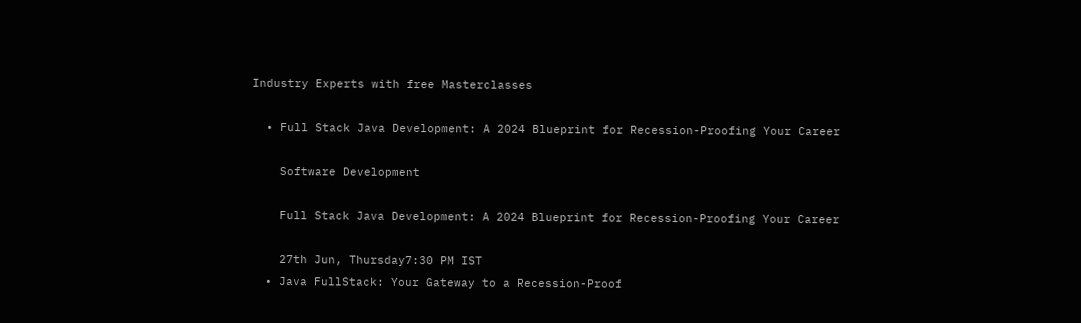Industry Experts with free Masterclasses

  • Full Stack Java Development: A 2024 Blueprint for Recession-Proofing Your Career

    Software Development

    Full Stack Java Development: A 2024 Blueprint for Recession-Proofing Your Career

    27th Jun, Thursday7:30 PM IST
  • Java FullStack: Your Gateway to a Recession-Proof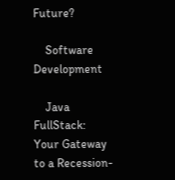Future?

    Software Development

    Java FullStack: Your Gateway to a Recession-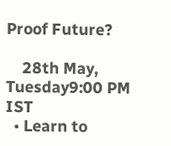Proof Future?

    28th May, Tuesday9:00 PM IST
  • Learn to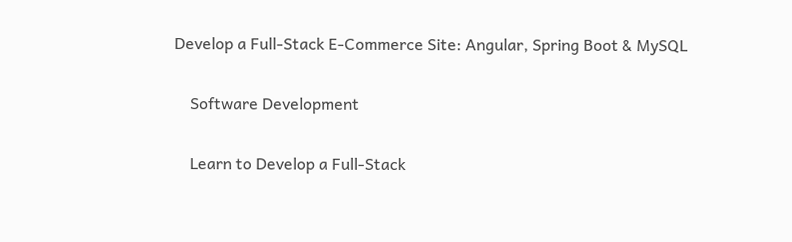Develop a Full-Stack E-Commerce Site: Angular, Spring Boot & MySQL

    Software Development

    Learn to Develop a Full-Stack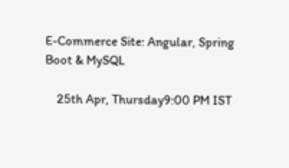E-Commerce Site: Angular, Spring Boot & MySQL

    25th Apr, Thursday9:00 PM IST